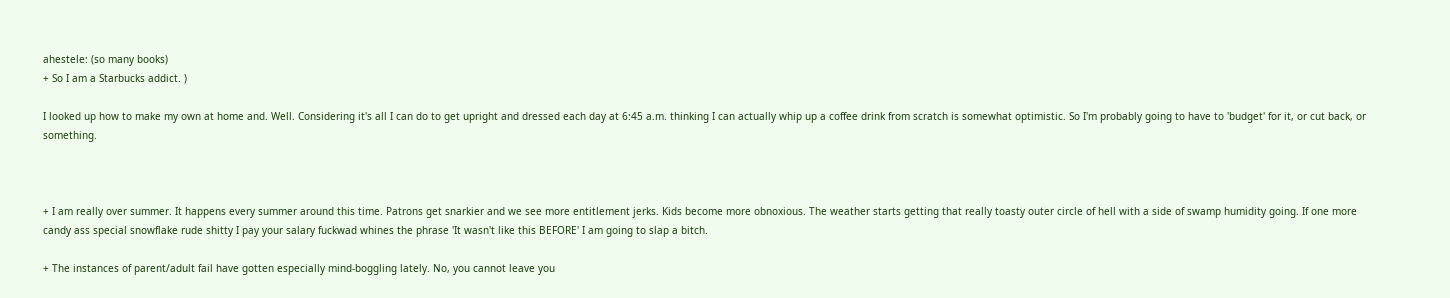ahestele: (so many books)
+ So I am a Starbucks addict. )

I looked up how to make my own at home and. Well. Considering it's all I can do to get upright and dressed each day at 6:45 a.m. thinking I can actually whip up a coffee drink from scratch is somewhat optimistic. So I'm probably going to have to 'budget' for it, or cut back, or something.



+ I am really over summer. It happens every summer around this time. Patrons get snarkier and we see more entitlement jerks. Kids become more obnoxious. The weather starts getting that really toasty outer circle of hell with a side of swamp humidity going. If one more candy ass special snowflake rude shitty I pay your salary fuckwad whines the phrase 'It wasn't like this BEFORE' I am going to slap a bitch.

+ The instances of parent/adult fail have gotten especially mind-boggling lately. No, you cannot leave you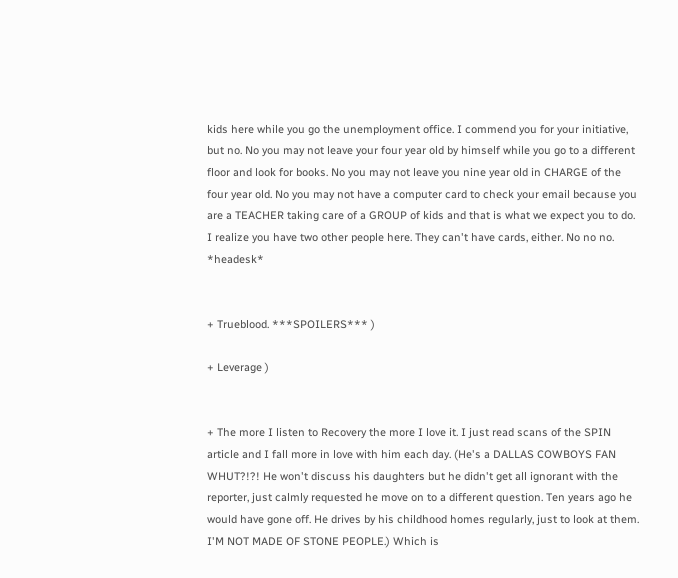kids here while you go the unemployment office. I commend you for your initiative, but no. No you may not leave your four year old by himself while you go to a different floor and look for books. No you may not leave you nine year old in CHARGE of the four year old. No you may not have a computer card to check your email because you are a TEACHER taking care of a GROUP of kids and that is what we expect you to do. I realize you have two other people here. They can't have cards, either. No no no. *headesk*


+ Trueblood. ***SPOILERS*** )

+ Leverage )


+ The more I listen to Recovery the more I love it. I just read scans of the SPIN article and I fall more in love with him each day. (He's a DALLAS COWBOYS FAN WHUT?!?! He won't discuss his daughters but he didn't get all ignorant with the reporter, just calmly requested he move on to a different question. Ten years ago he would have gone off. He drives by his childhood homes regularly, just to look at them. I'M NOT MADE OF STONE PEOPLE.) Which is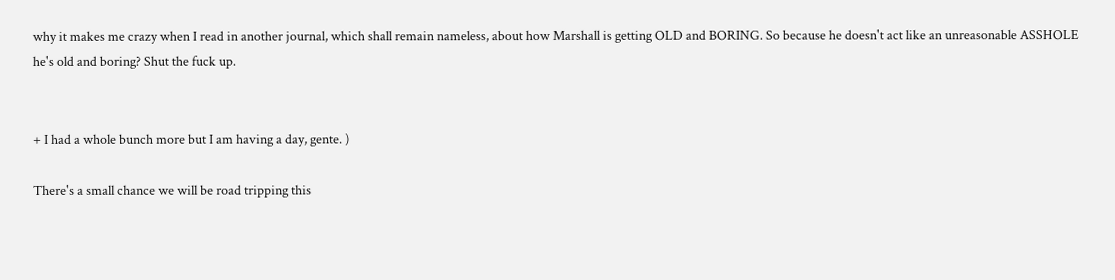why it makes me crazy when I read in another journal, which shall remain nameless, about how Marshall is getting OLD and BORING. So because he doesn't act like an unreasonable ASSHOLE he's old and boring? Shut the fuck up.


+ I had a whole bunch more but I am having a day, gente. )

There's a small chance we will be road tripping this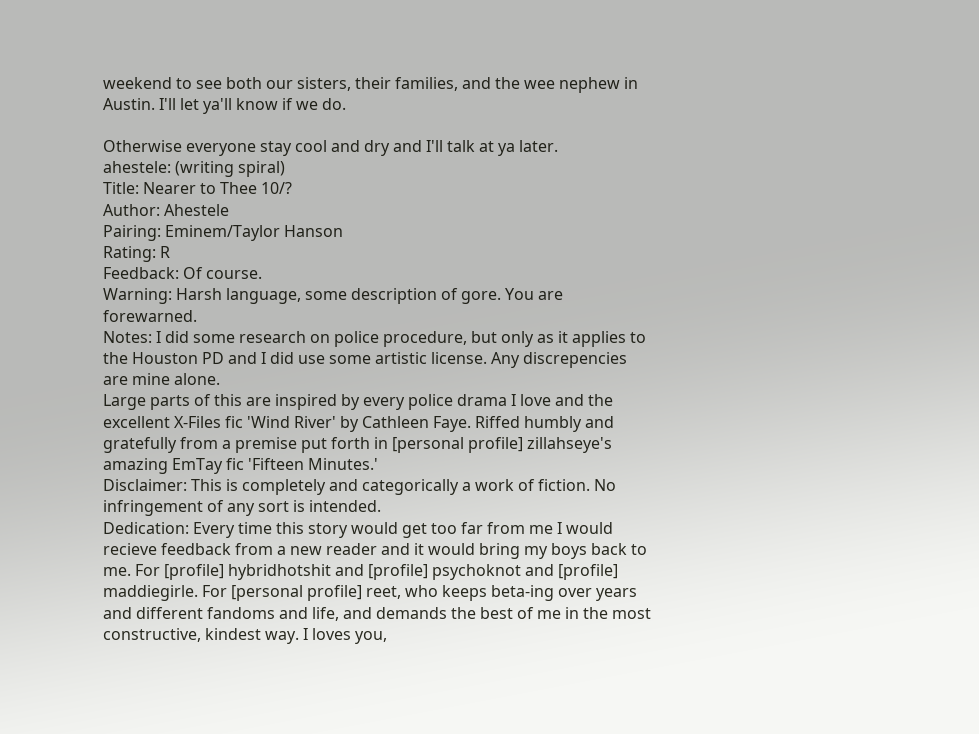weekend to see both our sisters, their families, and the wee nephew in Austin. I'll let ya'll know if we do.

Otherwise everyone stay cool and dry and I'll talk at ya later.
ahestele: (writing spiral)
Title: Nearer to Thee 10/?
Author: Ahestele
Pairing: Eminem/Taylor Hanson
Rating: R
Feedback: Of course.
Warning: Harsh language, some description of gore. You are forewarned.
Notes: I did some research on police procedure, but only as it applies to the Houston PD and I did use some artistic license. Any discrepencies are mine alone.
Large parts of this are inspired by every police drama I love and the excellent X-Files fic 'Wind River' by Cathleen Faye. Riffed humbly and gratefully from a premise put forth in [personal profile] zillahseye's amazing EmTay fic 'Fifteen Minutes.'
Disclaimer: This is completely and categorically a work of fiction. No infringement of any sort is intended.
Dedication: Every time this story would get too far from me I would recieve feedback from a new reader and it would bring my boys back to me. For [profile] hybridhotshit and [profile] psychoknot and [profile] maddiegirle. For [personal profile] reet, who keeps beta-ing over years and different fandoms and life, and demands the best of me in the most constructive, kindest way. I loves you,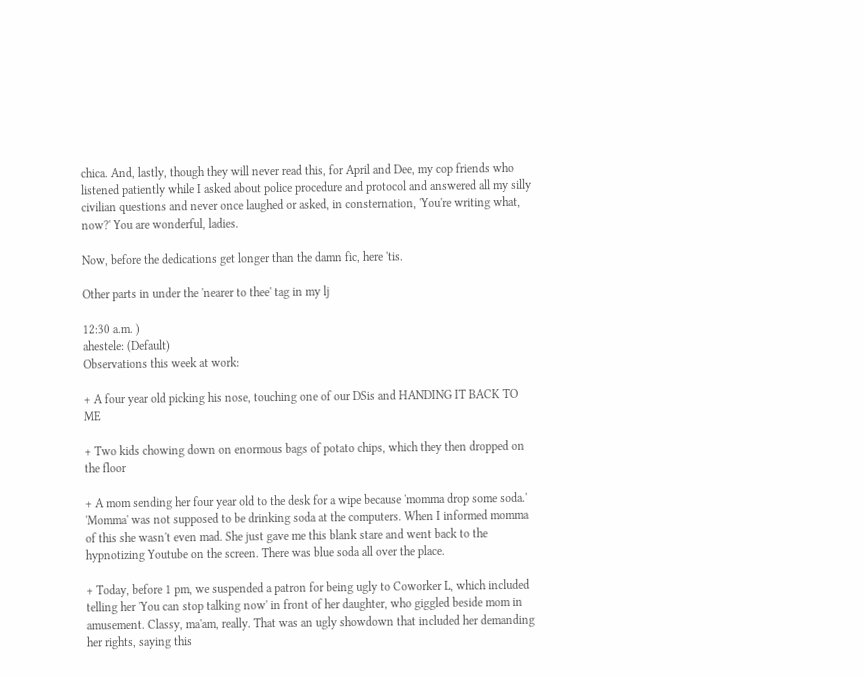chica. And, lastly, though they will never read this, for April and Dee, my cop friends who listened patiently while I asked about police procedure and protocol and answered all my silly civilian questions and never once laughed or asked, in consternation, 'You're writing what, now?' You are wonderful, ladies.

Now, before the dedications get longer than the damn fic, here 'tis.

Other parts in under the 'nearer to thee' tag in my lj

12:30 a.m. )
ahestele: (Default)
Observations this week at work:

+ A four year old picking his nose, touching one of our DSis and HANDING IT BACK TO ME

+ Two kids chowing down on enormous bags of potato chips, which they then dropped on the floor

+ A mom sending her four year old to the desk for a wipe because 'momma drop some soda.' 'Momma' was not supposed to be drinking soda at the computers. When I informed momma of this she wasn't even mad. She just gave me this blank stare and went back to the hypnotizing Youtube on the screen. There was blue soda all over the place.

+ Today, before 1 pm, we suspended a patron for being ugly to Coworker L, which included telling her 'You can stop talking now' in front of her daughter, who giggled beside mom in amusement. Classy, ma'am, really. That was an ugly showdown that included her demanding her rights, saying this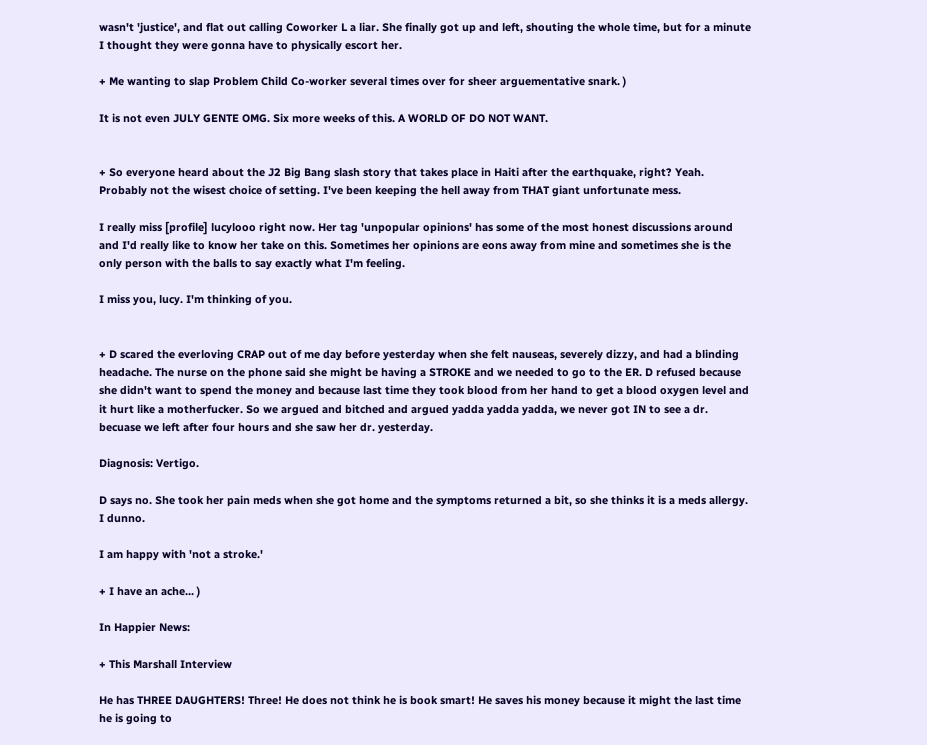wasn't 'justice', and flat out calling Coworker L a liar. She finally got up and left, shouting the whole time, but for a minute I thought they were gonna have to physically escort her.

+ Me wanting to slap Problem Child Co-worker several times over for sheer arguementative snark. )

It is not even JULY GENTE OMG. Six more weeks of this. A WORLD OF DO NOT WANT.


+ So everyone heard about the J2 Big Bang slash story that takes place in Haiti after the earthquake, right? Yeah. Probably not the wisest choice of setting. I've been keeping the hell away from THAT giant unfortunate mess.

I really miss [profile] lucylooo right now. Her tag 'unpopular opinions' has some of the most honest discussions around and I'd really like to know her take on this. Sometimes her opinions are eons away from mine and sometimes she is the only person with the balls to say exactly what I'm feeling.

I miss you, lucy. I'm thinking of you.


+ D scared the everloving CRAP out of me day before yesterday when she felt nauseas, severely dizzy, and had a blinding headache. The nurse on the phone said she might be having a STROKE and we needed to go to the ER. D refused because she didn't want to spend the money and because last time they took blood from her hand to get a blood oxygen level and it hurt like a motherfucker. So we argued and bitched and argued yadda yadda yadda, we never got IN to see a dr. becuase we left after four hours and she saw her dr. yesterday.

Diagnosis: Vertigo.

D says no. She took her pain meds when she got home and the symptoms returned a bit, so she thinks it is a meds allergy. I dunno.

I am happy with 'not a stroke.'

+ I have an ache... )

In Happier News:

+ This Marshall Interview

He has THREE DAUGHTERS! Three! He does not think he is book smart! He saves his money because it might the last time he is going to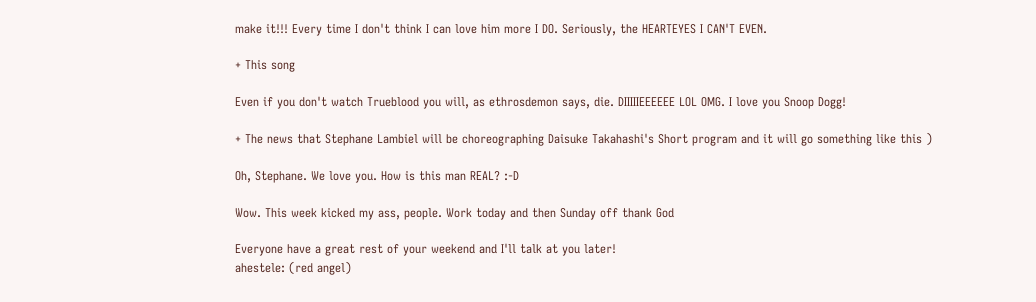make it!!! Every time I don't think I can love him more I DO. Seriously, the HEARTEYES I CAN'T EVEN.

+ This song

Even if you don't watch Trueblood you will, as ethrosdemon says, die. DIIIIIEEEEEE LOL OMG. I love you Snoop Dogg!

+ The news that Stephane Lambiel will be choreographing Daisuke Takahashi's Short program and it will go something like this )

Oh, Stephane. We love you. How is this man REAL? :-D

Wow. This week kicked my ass, people. Work today and then Sunday off thank God

Everyone have a great rest of your weekend and I'll talk at you later!
ahestele: (red angel)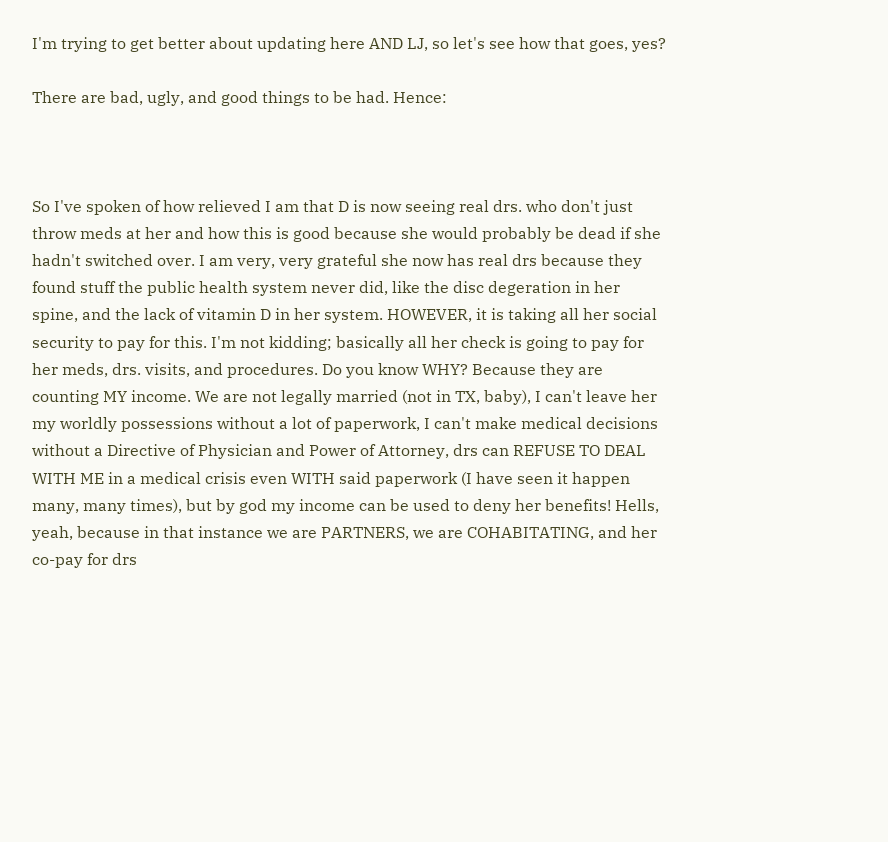I'm trying to get better about updating here AND LJ, so let's see how that goes, yes?

There are bad, ugly, and good things to be had. Hence:



So I've spoken of how relieved I am that D is now seeing real drs. who don't just throw meds at her and how this is good because she would probably be dead if she hadn't switched over. I am very, very grateful she now has real drs because they found stuff the public health system never did, like the disc degeration in her spine, and the lack of vitamin D in her system. HOWEVER, it is taking all her social security to pay for this. I'm not kidding; basically all her check is going to pay for her meds, drs. visits, and procedures. Do you know WHY? Because they are counting MY income. We are not legally married (not in TX, baby), I can't leave her my worldly possessions without a lot of paperwork, I can't make medical decisions without a Directive of Physician and Power of Attorney, drs can REFUSE TO DEAL WITH ME in a medical crisis even WITH said paperwork (I have seen it happen many, many times), but by god my income can be used to deny her benefits! Hells, yeah, because in that instance we are PARTNERS, we are COHABITATING, and her co-pay for drs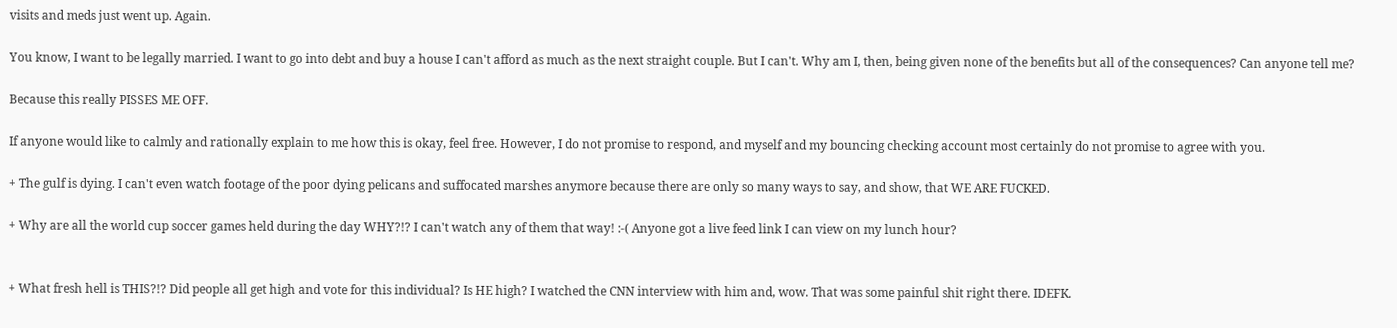visits and meds just went up. Again.

You know, I want to be legally married. I want to go into debt and buy a house I can't afford as much as the next straight couple. But I can't. Why am I, then, being given none of the benefits but all of the consequences? Can anyone tell me?

Because this really PISSES ME OFF.

If anyone would like to calmly and rationally explain to me how this is okay, feel free. However, I do not promise to respond, and myself and my bouncing checking account most certainly do not promise to agree with you.

+ The gulf is dying. I can't even watch footage of the poor dying pelicans and suffocated marshes anymore because there are only so many ways to say, and show, that WE ARE FUCKED.

+ Why are all the world cup soccer games held during the day WHY?!? I can't watch any of them that way! :-( Anyone got a live feed link I can view on my lunch hour?


+ What fresh hell is THIS?!? Did people all get high and vote for this individual? Is HE high? I watched the CNN interview with him and, wow. That was some painful shit right there. IDEFK.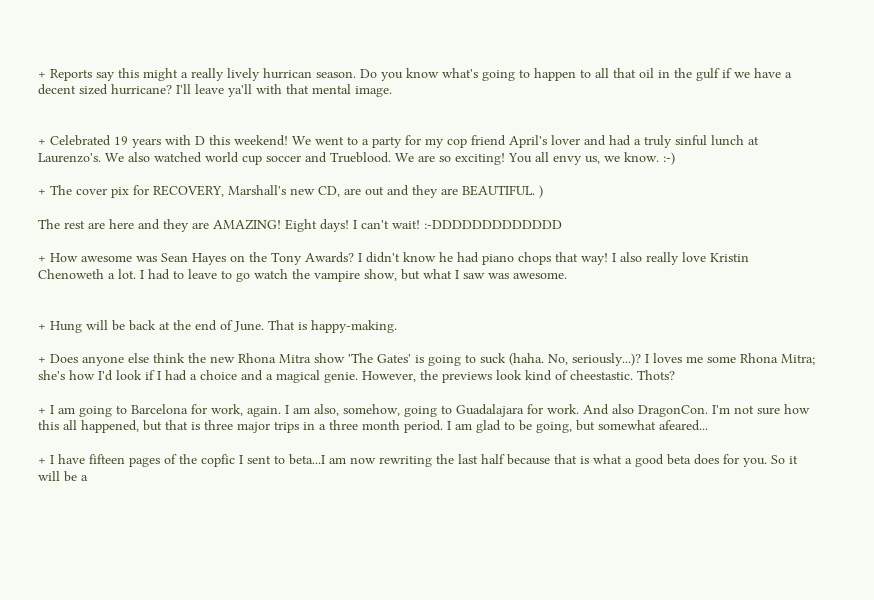+ Reports say this might a really lively hurrican season. Do you know what's going to happen to all that oil in the gulf if we have a decent sized hurricane? I'll leave ya'll with that mental image.


+ Celebrated 19 years with D this weekend! We went to a party for my cop friend April's lover and had a truly sinful lunch at Laurenzo's. We also watched world cup soccer and Trueblood. We are so exciting! You all envy us, we know. :-)

+ The cover pix for RECOVERY, Marshall's new CD, are out and they are BEAUTIFUL. )

The rest are here and they are AMAZING! Eight days! I can't wait! :-DDDDDDDDDDDDD

+ How awesome was Sean Hayes on the Tony Awards? I didn't know he had piano chops that way! I also really love Kristin Chenoweth a lot. I had to leave to go watch the vampire show, but what I saw was awesome.


+ Hung will be back at the end of June. That is happy-making.

+ Does anyone else think the new Rhona Mitra show 'The Gates' is going to suck (haha. No, seriously...)? I loves me some Rhona Mitra; she's how I'd look if I had a choice and a magical genie. However, the previews look kind of cheestastic. Thots?

+ I am going to Barcelona for work, again. I am also, somehow, going to Guadalajara for work. And also DragonCon. I'm not sure how this all happened, but that is three major trips in a three month period. I am glad to be going, but somewhat afeared...

+ I have fifteen pages of the copfic I sent to beta...I am now rewriting the last half because that is what a good beta does for you. So it will be a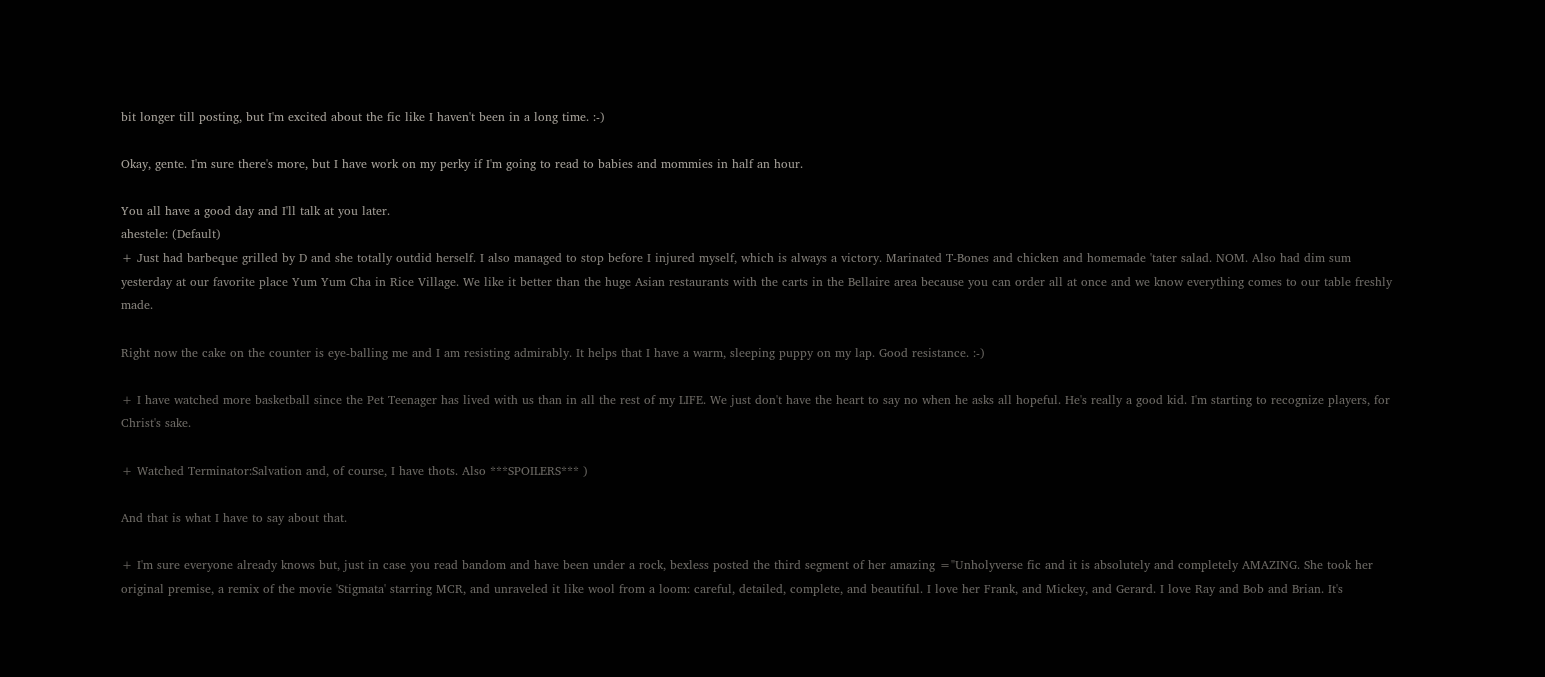bit longer till posting, but I'm excited about the fic like I haven't been in a long time. :-)

Okay, gente. I'm sure there's more, but I have work on my perky if I'm going to read to babies and mommies in half an hour.

You all have a good day and I'll talk at you later.
ahestele: (Default)
+ Just had barbeque grilled by D and she totally outdid herself. I also managed to stop before I injured myself, which is always a victory. Marinated T-Bones and chicken and homemade 'tater salad. NOM. Also had dim sum yesterday at our favorite place Yum Yum Cha in Rice Village. We like it better than the huge Asian restaurants with the carts in the Bellaire area because you can order all at once and we know everything comes to our table freshly made.

Right now the cake on the counter is eye-balling me and I am resisting admirably. It helps that I have a warm, sleeping puppy on my lap. Good resistance. :-)

+ I have watched more basketball since the Pet Teenager has lived with us than in all the rest of my LIFE. We just don't have the heart to say no when he asks all hopeful. He's really a good kid. I'm starting to recognize players, for Christ's sake.

+ Watched Terminator:Salvation and, of course, I have thots. Also ***SPOILERS*** )

And that is what I have to say about that.

+ I'm sure everyone already knows but, just in case you read bandom and have been under a rock, bexless posted the third segment of her amazing ="Unholyverse fic and it is absolutely and completely AMAZING. She took her original premise, a remix of the movie 'Stigmata' starring MCR, and unraveled it like wool from a loom: careful, detailed, complete, and beautiful. I love her Frank, and Mickey, and Gerard. I love Ray and Bob and Brian. It's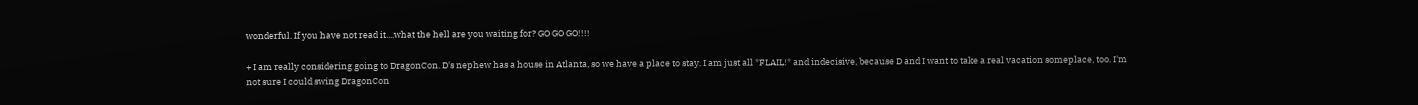wonderful. If you have not read it....what the hell are you waiting for? GO GO GO!!!!

+ I am really considering going to DragonCon. D's nephew has a house in Atlanta, so we have a place to stay. I am just all *FLAIL!* and indecisive, because D and I want to take a real vacation someplace, too. I'm not sure I could swing DragonCon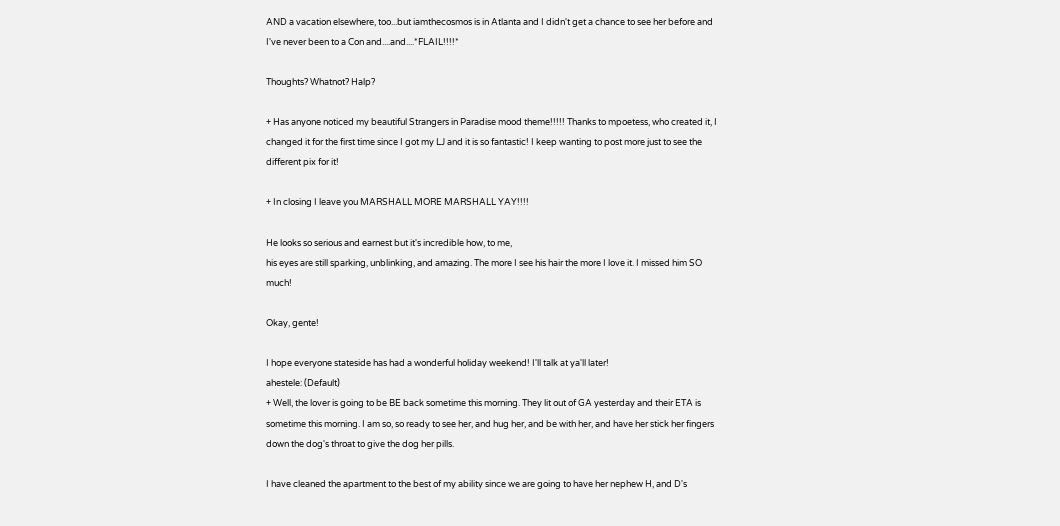AND a vacation elsewhere, too...but iamthecosmos is in Atlanta and I didn't get a chance to see her before and I've never been to a Con and....and....*FLAIL!!!!*

Thoughts? Whatnot? Halp?

+ Has anyone noticed my beautiful Strangers in Paradise mood theme!!!!! Thanks to mpoetess, who created it, I changed it for the first time since I got my LJ and it is so fantastic! I keep wanting to post more just to see the different pix for it!

+ In closing I leave you MARSHALL MORE MARSHALL YAY!!!!

He looks so serious and earnest but it's incredible how, to me,
his eyes are still sparking, unblinking, and amazing. The more I see his hair the more I love it. I missed him SO much!

Okay, gente!

I hope everyone stateside has had a wonderful holiday weekend! I'll talk at ya'll later!
ahestele: (Default)
+ Well, the lover is going to be BE back sometime this morning. They lit out of GA yesterday and their ETA is sometime this morning. I am so, so ready to see her, and hug her, and be with her, and have her stick her fingers down the dog's throat to give the dog her pills.

I have cleaned the apartment to the best of my ability since we are going to have her nephew H, and D's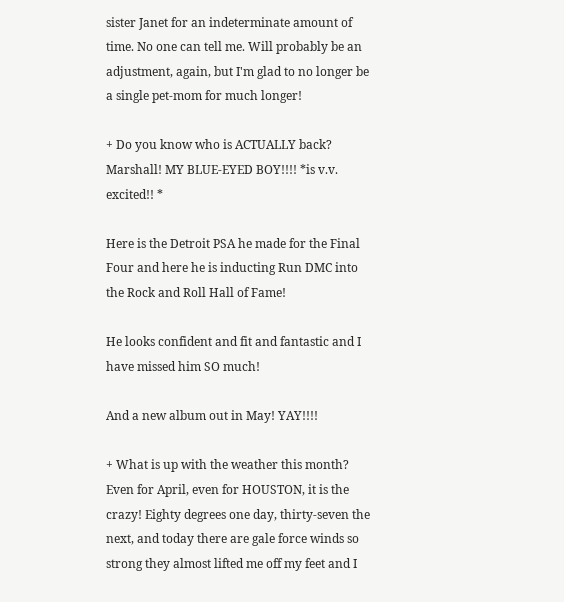sister Janet for an indeterminate amount of time. No one can tell me. Will probably be an adjustment, again, but I'm glad to no longer be a single pet-mom for much longer!

+ Do you know who is ACTUALLY back? Marshall! MY BLUE-EYED BOY!!!! *is v.v. excited!! *

Here is the Detroit PSA he made for the Final Four and here he is inducting Run DMC into the Rock and Roll Hall of Fame!

He looks confident and fit and fantastic and I have missed him SO much!

And a new album out in May! YAY!!!!

+ What is up with the weather this month? Even for April, even for HOUSTON, it is the crazy! Eighty degrees one day, thirty-seven the next, and today there are gale force winds so strong they almost lifted me off my feet and I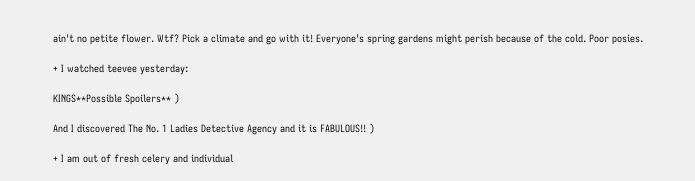ain't no petite flower. Wtf? Pick a climate and go with it! Everyone's spring gardens might perish because of the cold. Poor posies.

+ I watched teevee yesterday:

KINGS**Possible Spoilers** )

And I discovered The No. 1 Ladies Detective Agency and it is FABULOUS!! )

+ I am out of fresh celery and individual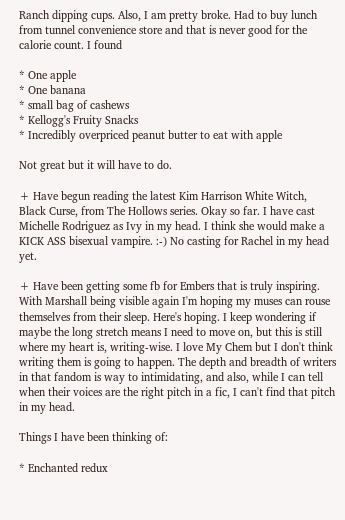Ranch dipping cups. Also, I am pretty broke. Had to buy lunch from tunnel convenience store and that is never good for the calorie count. I found

* One apple
* One banana
* small bag of cashews
* Kellogg's Fruity Snacks
* Incredibly overpriced peanut butter to eat with apple

Not great but it will have to do.

+ Have begun reading the latest Kim Harrison White Witch, Black Curse, from The Hollows series. Okay so far. I have cast Michelle Rodriguez as Ivy in my head. I think she would make a KICK ASS bisexual vampire. :-) No casting for Rachel in my head yet.

+ Have been getting some fb for Embers that is truly inspiring. With Marshall being visible again I'm hoping my muses can rouse themselves from their sleep. Here's hoping. I keep wondering if maybe the long stretch means I need to move on, but this is still where my heart is, writing-wise. I love My Chem but I don't think writing them is going to happen. The depth and breadth of writers in that fandom is way to intimidating, and also, while I can tell when their voices are the right pitch in a fic, I can't find that pitch in my head.

Things I have been thinking of:

* Enchanted redux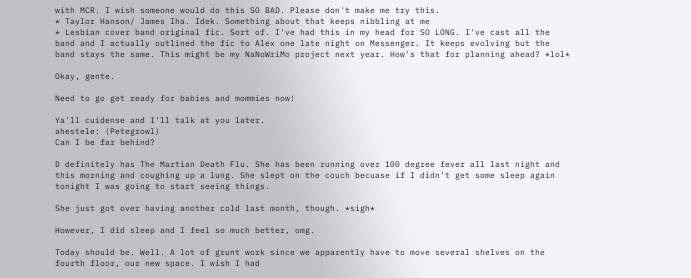with MCR. I wish someone would do this SO BAD. Please don't make me try this.
* Taylor Hanson/ James Iha. Idek. Something about that keeps nibbling at me
* Lesbian cover band original fic. Sort of. I've had this in my head for SO LONG. I've cast all the band and I actually outlined the fic to Alex one late night on Messenger. It keeps evolving but the band stays the same. This might be my NaNoWriMo project next year. How's that for planning ahead? *lol*

Okay, gente.

Need to go get ready for babies and mommies now!

Ya'll cuidense and I'll talk at you later.
ahestele: (Petegrowl)
Can I be far behind?

D definitely has The Martian Death Flu. She has been running over 100 degree fever all last night and this morning and coughing up a lung. She slept on the couch becuase if I didn't get some sleep again tonight I was going to start seeing things.

She just got over having another cold last month, though. *sigh*

However, I did sleep and I feel so much better, omg.

Today should be. Well. A lot of grunt work since we apparently have to move several shelves on the fourth floor, our new space. I wish I had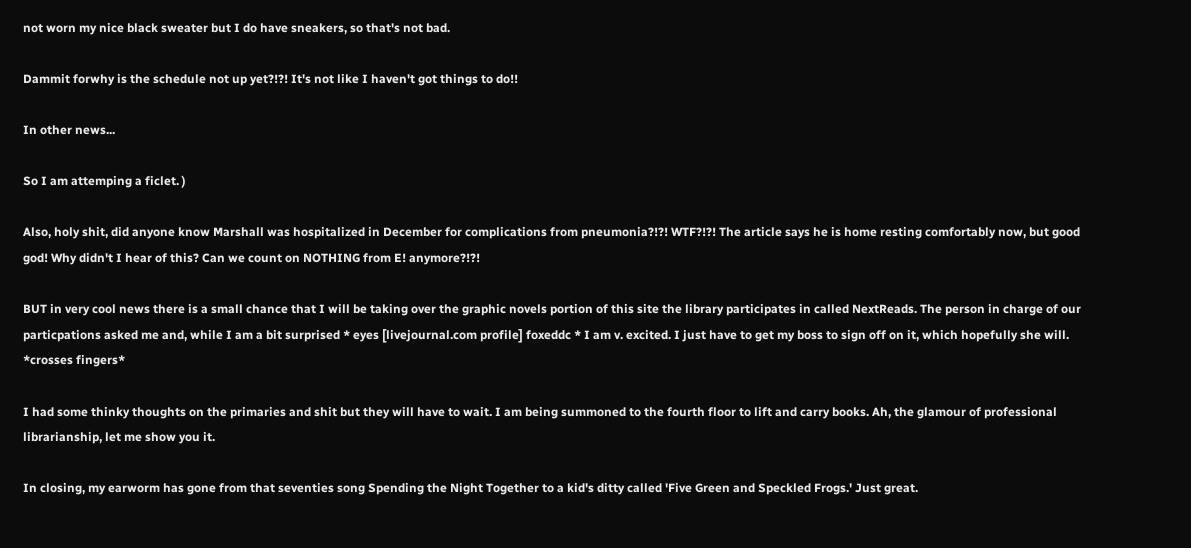not worn my nice black sweater but I do have sneakers, so that's not bad.

Dammit forwhy is the schedule not up yet?!?! It's not like I haven't got things to do!!

In other news...

So I am attemping a ficlet. )

Also, holy shit, did anyone know Marshall was hospitalized in December for complications from pneumonia?!?! WTF?!?! The article says he is home resting comfortably now, but good god! Why didn't I hear of this? Can we count on NOTHING from E! anymore?!?!

BUT in very cool news there is a small chance that I will be taking over the graphic novels portion of this site the library participates in called NextReads. The person in charge of our particpations asked me and, while I am a bit surprised * eyes [livejournal.com profile] foxeddc * I am v. excited. I just have to get my boss to sign off on it, which hopefully she will. *crosses fingers*

I had some thinky thoughts on the primaries and shit but they will have to wait. I am being summoned to the fourth floor to lift and carry books. Ah, the glamour of professional librarianship, let me show you it.

In closing, my earworm has gone from that seventies song Spending the Night Together to a kid's ditty called 'Five Green and Speckled Frogs.' Just great.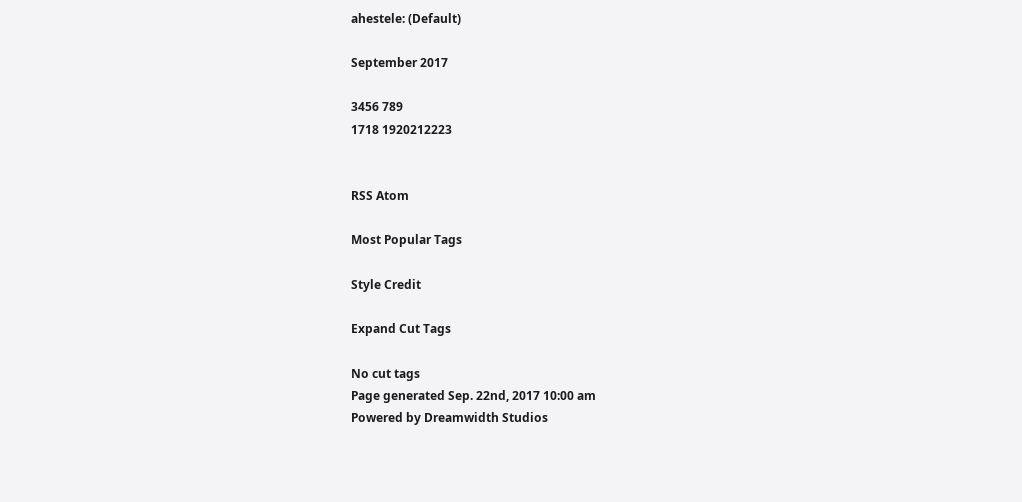ahestele: (Default)

September 2017

3456 789
1718 1920212223


RSS Atom

Most Popular Tags

Style Credit

Expand Cut Tags

No cut tags
Page generated Sep. 22nd, 2017 10:00 am
Powered by Dreamwidth Studios